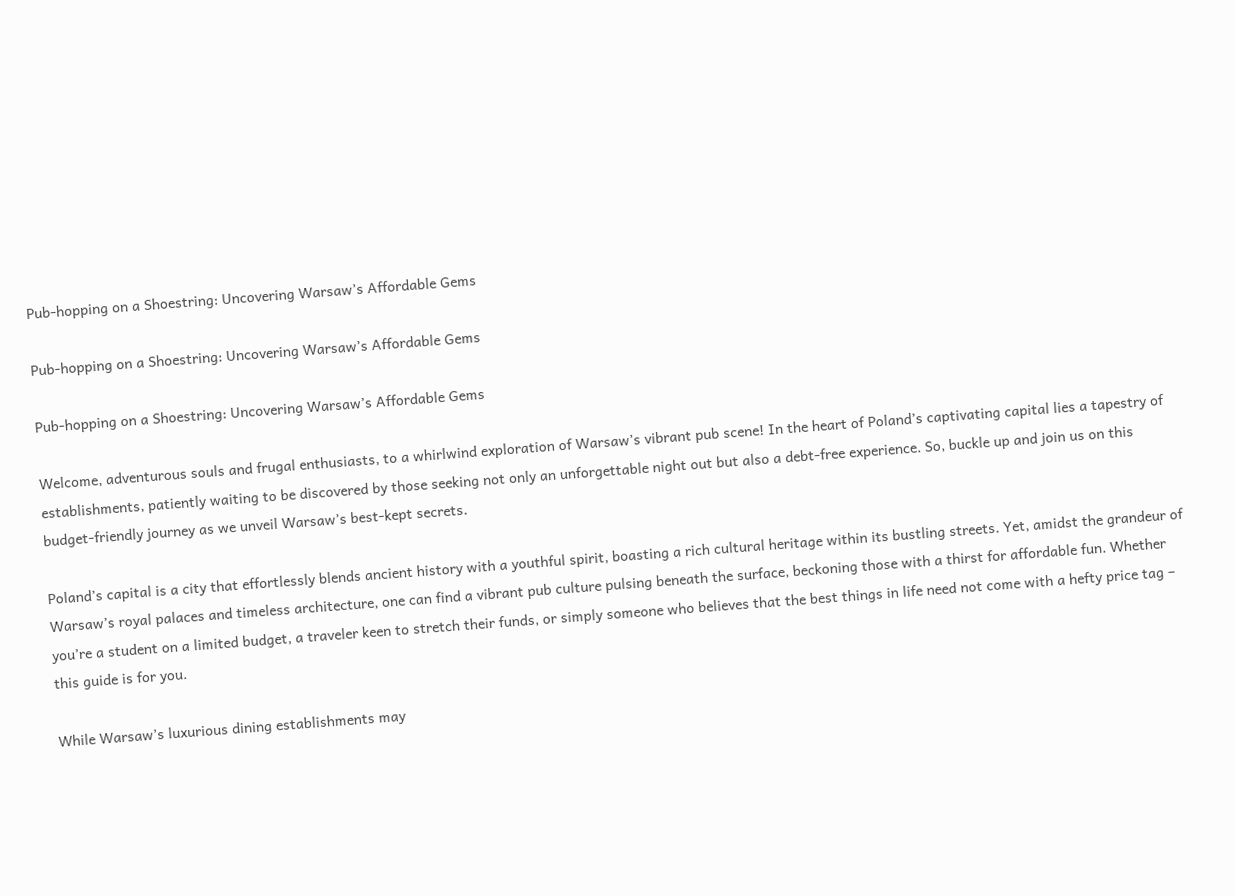Pub-hopping on a Shoestring: Uncovering Warsaw’s Affordable Gems

Pub-hopping on a Shoestring: Uncovering Warsaw’s Affordable Gems

Pub-hopping on a Shoestring: Uncovering Warsaw’s Affordable Gems

Welcome, adventurous souls and frugal enthusiasts, to a whirlwind exploration of Warsaw’s vibrant pub scene! In the heart of Poland’s captivating capital lies a tapestry of establishments, patiently waiting to be discovered by those seeking not only an unforgettable night out but also a debt-free experience. So, buckle up and join us on this budget-friendly journey as we unveil Warsaw’s best-kept secrets.

Poland’s capital is a city that effortlessly blends ancient history with a youthful spirit, boasting a rich cultural heritage within its bustling streets. Yet, amidst the grandeur of Warsaw’s royal palaces and timeless architecture, one can find a vibrant pub culture pulsing beneath the surface, beckoning those with a thirst for affordable fun. Whether you’re a student on a limited budget, a traveler keen to stretch their funds, or simply someone who believes that the best things in life need not come with a hefty price tag – this guide is for you.

While Warsaw’s luxurious dining establishments may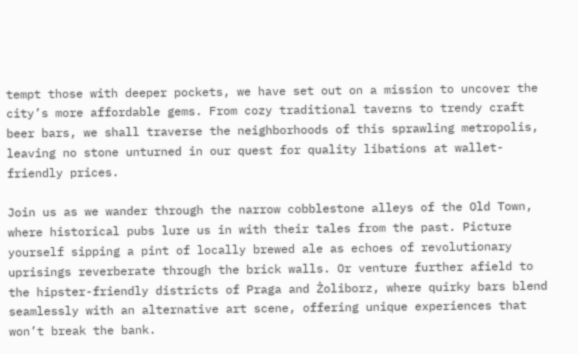tempt those with deeper pockets, we have set out on a mission to uncover the city’s more affordable gems. From cozy traditional taverns to trendy craft beer bars, we shall traverse the neighborhoods of this sprawling metropolis, leaving no stone unturned in our quest for quality libations at wallet-friendly prices.

Join us as we wander through the narrow cobblestone alleys of the Old Town, where historical pubs lure us in with their tales from the past. Picture yourself sipping a pint of locally brewed ale as echoes of revolutionary uprisings reverberate through the brick walls. Or venture further afield to the hipster-friendly districts of Praga and Żoliborz, where quirky bars blend seamlessly with an alternative art scene, offering unique experiences that won’t break the bank.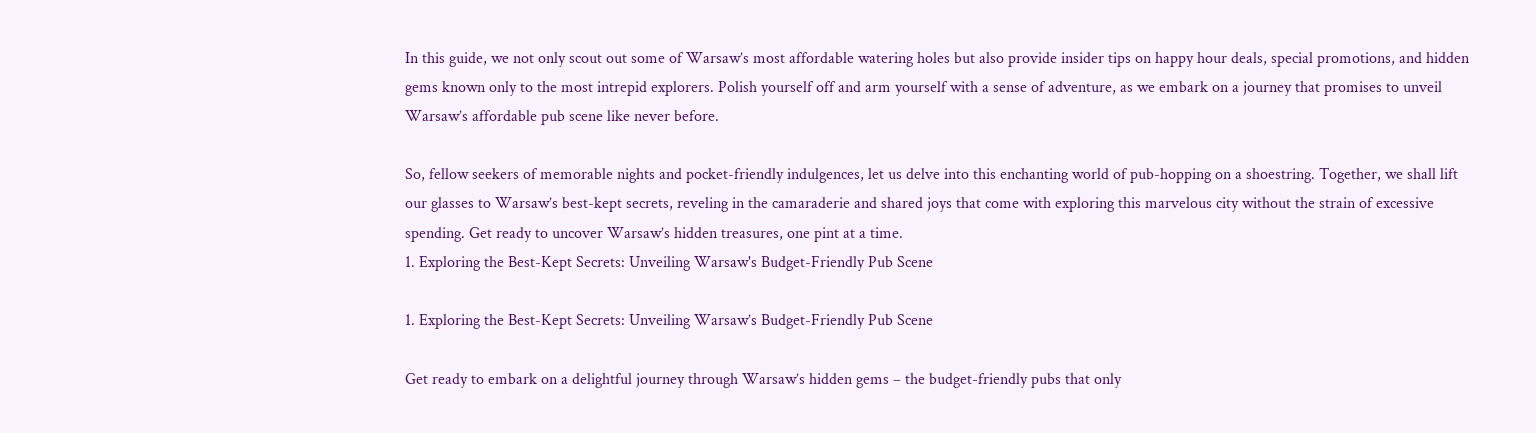In this guide, we not only scout out some of Warsaw’s most affordable watering holes but also provide insider tips on happy hour deals, special promotions, and hidden gems known only to the most intrepid explorers. Polish yourself off and arm yourself with a sense of adventure, as we embark on a journey that promises to unveil Warsaw’s affordable pub scene like never before.

So, fellow seekers of memorable nights and pocket-friendly indulgences, let us delve into this enchanting world of pub-hopping on a shoestring. Together, we shall lift our glasses to Warsaw’s best-kept secrets, reveling in the camaraderie and shared joys that come with exploring this marvelous city without the strain of excessive spending. Get ready to uncover Warsaw’s hidden treasures, one pint at a time.
1. Exploring the Best-Kept Secrets: Unveiling Warsaw's Budget-Friendly Pub Scene

1. Exploring the Best-Kept Secrets: Unveiling Warsaw’s Budget-Friendly Pub Scene

Get ready to embark on a delightful journey through Warsaw’s hidden gems – the budget-friendly pubs that only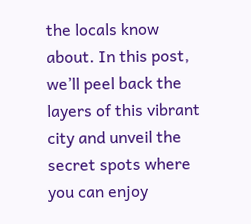the locals know about. In this post, we’ll peel back the layers of this vibrant city and unveil the secret spots where you can enjoy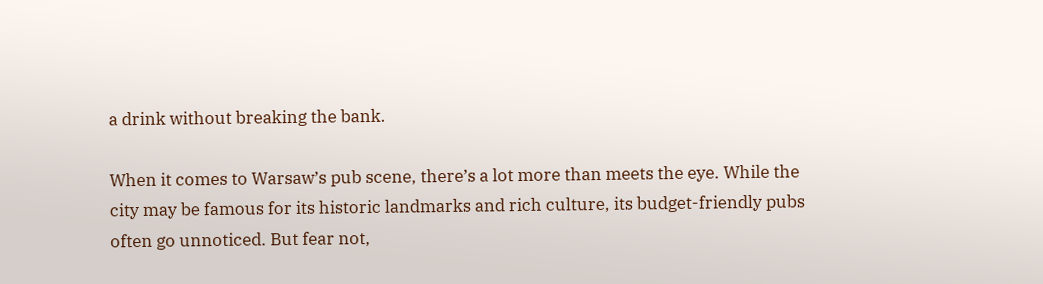a drink without breaking the bank.

When it comes to Warsaw’s pub scene, there’s a lot more than meets the eye. While the city may be famous for its historic landmarks and rich culture, its budget-friendly pubs often go unnoticed. But fear not,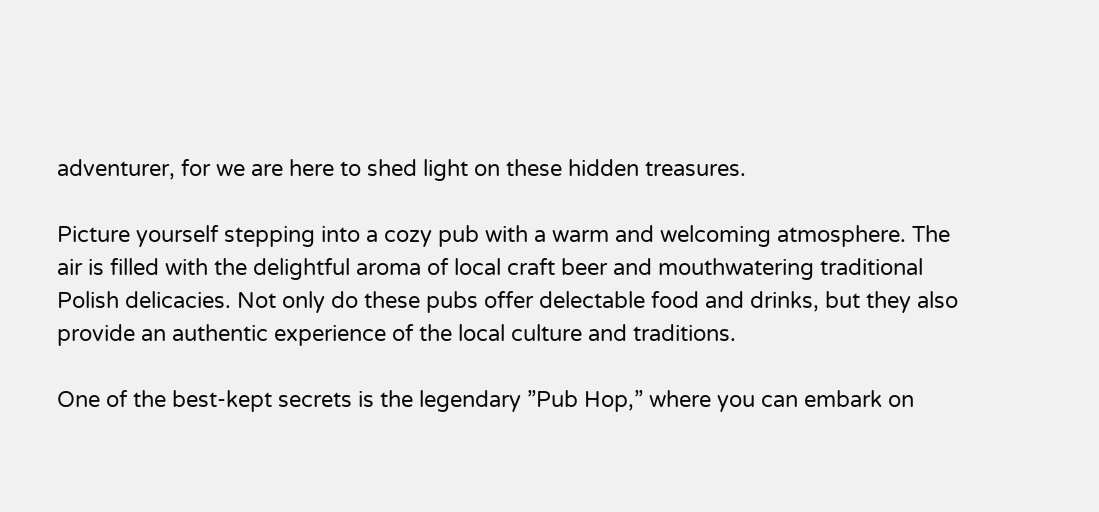adventurer, for we are here to shed light on these hidden treasures.

Picture yourself stepping into a cozy pub with a warm and welcoming atmosphere. The air is filled with the delightful aroma of local craft beer and mouthwatering traditional Polish delicacies. Not only do these pubs offer delectable food and drinks, but they also provide an authentic experience of the local culture and traditions.

One of the best-kept secrets is the legendary ”Pub Hop,” where you can embark on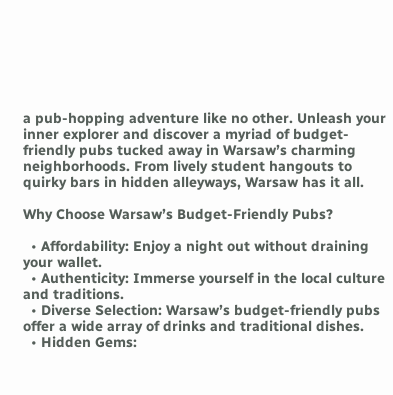a pub-hopping adventure like no other. Unleash your inner explorer and discover a myriad of budget-friendly pubs tucked away in Warsaw’s charming neighborhoods. From lively student hangouts to quirky bars in hidden alleyways, Warsaw has it all.

Why Choose Warsaw’s Budget-Friendly Pubs?

  • Affordability: Enjoy a night out without draining your wallet.
  • Authenticity: Immerse yourself in the local culture and traditions.
  • Diverse Selection: Warsaw’s budget-friendly pubs offer a wide array of drinks and traditional dishes.
  • Hidden Gems: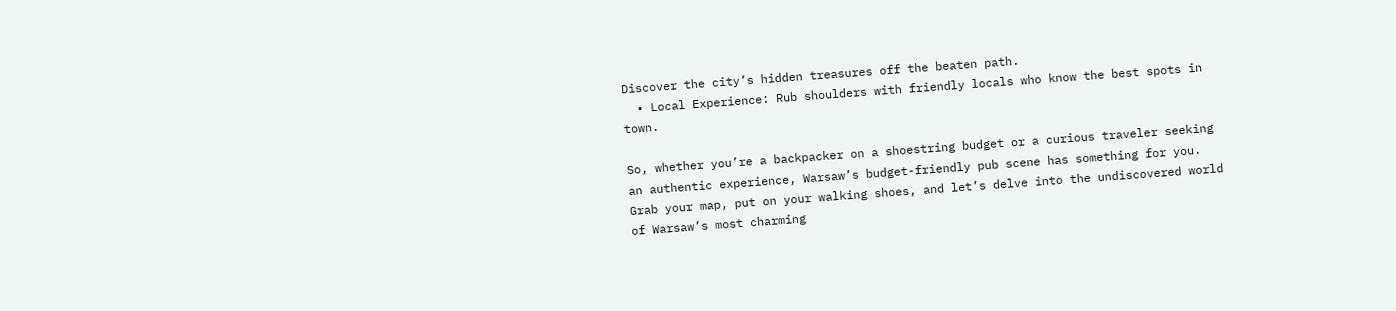Discover the city’s hidden treasures off the beaten path.
  • Local Experience: Rub shoulders with friendly locals who know the best spots in town.

So, whether you’re a backpacker on a shoestring budget or a curious traveler seeking an authentic experience, Warsaw’s budget-friendly pub scene has something for you. Grab your map, put on your walking shoes, and let’s delve into the undiscovered world of Warsaw’s most charming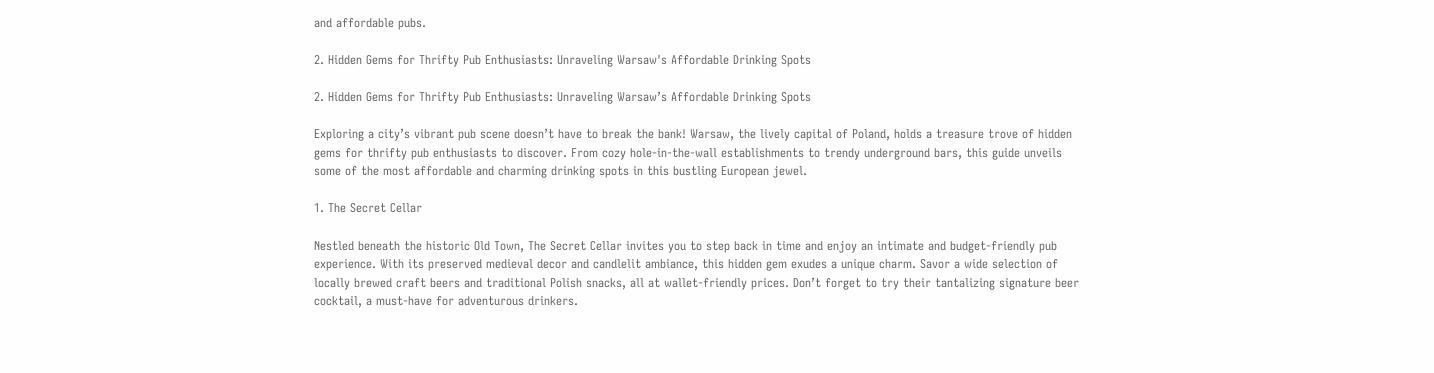and affordable pubs.

2. Hidden Gems for Thrifty Pub Enthusiasts: Unraveling Warsaw's Affordable Drinking Spots

2. Hidden Gems for Thrifty Pub Enthusiasts: Unraveling Warsaw’s Affordable Drinking Spots

Exploring a city’s vibrant pub scene doesn’t have to break the bank! Warsaw, the lively capital of Poland, holds a treasure trove of hidden gems for thrifty pub enthusiasts to discover. From cozy hole-in-the-wall establishments to trendy underground bars, this guide unveils some of the most affordable and charming drinking spots in this bustling European jewel.

1. The Secret Cellar

Nestled beneath the historic Old Town, The Secret Cellar invites you to step back in time and enjoy an intimate and budget-friendly pub experience. With its preserved medieval decor and candlelit ambiance, this hidden gem exudes a unique charm. Savor a wide selection of locally brewed craft beers and traditional Polish snacks, all at wallet-friendly prices. Don’t forget to try their tantalizing signature beer cocktail, a must-have for adventurous drinkers.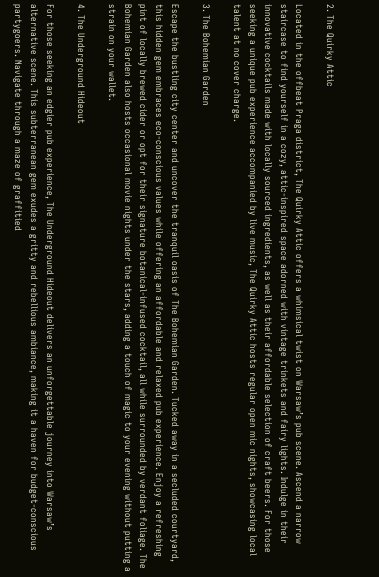2. The Quirky Attic

Located in the offbeat Praga district, The Quirky Attic offers a whimsical twist on Warsaw’s pub scene. Ascend a narrow staircase to find yourself in a cozy, attic-inspired space adorned with vintage trinkets and fairy lights. Indulge in their innovative cocktails made with locally sourced ingredients, as well as their affordable selection of craft beers. For those seeking a unique pub experience accompanied by live music, The Quirky Attic hosts regular open mic nights, showcasing local talent at no cover charge.

3. The Bohemian Garden

Escape the bustling city center and uncover the tranquil oasis of The Bohemian Garden. Tucked away in a secluded courtyard, this hidden gem embraces eco-conscious values while offering an affordable and relaxed pub experience. Enjoy a refreshing pint of locally brewed cider or opt for their signature botanical-infused cocktail, all while surrounded by verdant foliage. The Bohemian Garden also hosts occasional movie nights under the stars, adding a touch of magic to your evening without putting a strain on your wallet.

4. The Underground Hideout

For those seeking an edgier pub experience, The Underground Hideout delivers an unforgettable journey into Warsaw’s alternative scene. This subterranean gem exudes a gritty and rebellious ambiance, making it a haven for budget-conscious partygoers. Navigate through a maze of graffitied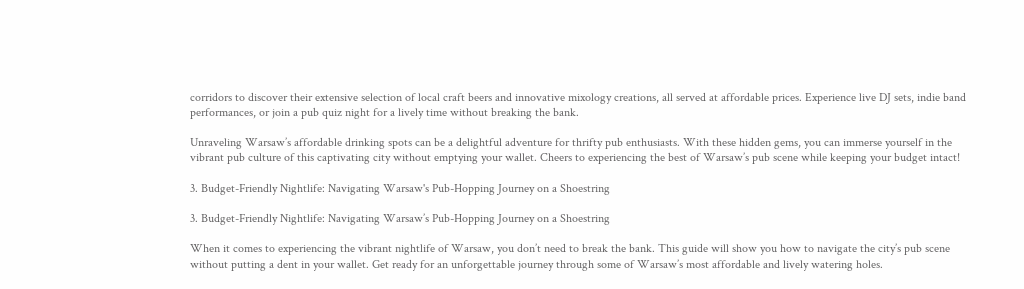corridors to discover their extensive selection of local craft beers and innovative mixology creations, all served at affordable prices. Experience live DJ sets, indie band performances, or join a pub quiz night for a lively time without breaking the bank.

Unraveling Warsaw’s affordable drinking spots can be a delightful adventure for thrifty pub enthusiasts. With these hidden gems, you can immerse yourself in the vibrant pub culture of this captivating city without emptying your wallet. Cheers to experiencing the best of Warsaw’s pub scene while keeping your budget intact!

3. Budget-Friendly Nightlife: Navigating Warsaw's Pub-Hopping Journey on a Shoestring

3. Budget-Friendly Nightlife: Navigating Warsaw’s Pub-Hopping Journey on a Shoestring

When it comes to experiencing the vibrant nightlife of Warsaw, you don’t need to break the bank. This guide will show you how to navigate the city’s pub scene without putting a dent in your wallet. Get ready for an unforgettable journey through some of Warsaw’s most affordable and lively watering holes.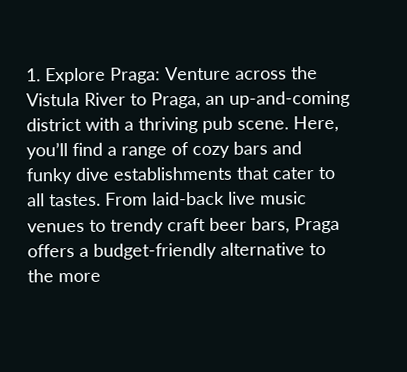1. Explore Praga: Venture across the Vistula River to Praga, an up-and-coming district with a thriving pub scene. Here, you’ll find a range of cozy bars and funky dive establishments that cater to all tastes. From laid-back live music venues to trendy craft beer bars, Praga offers a budget-friendly alternative to the more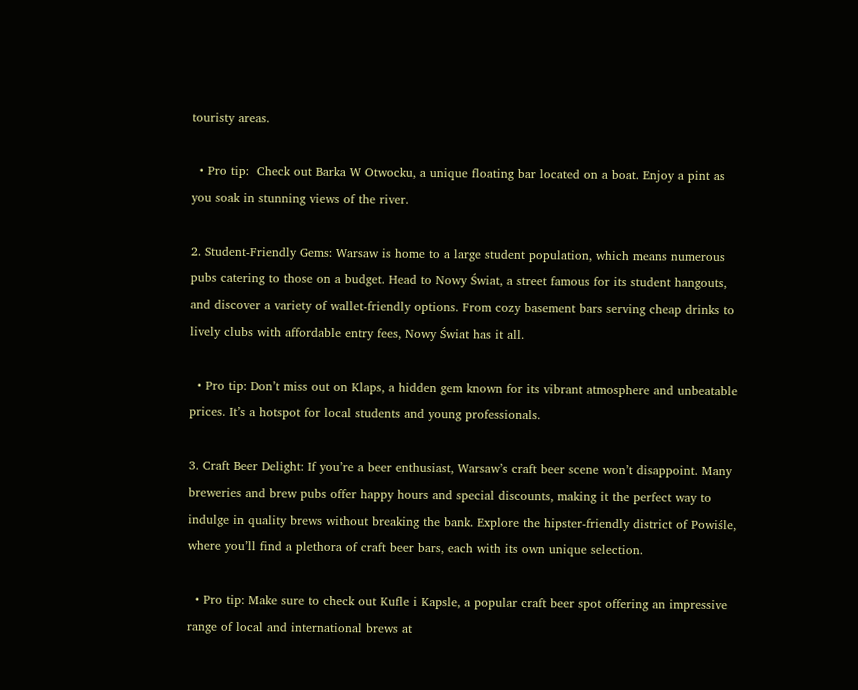touristy areas.

  • Pro tip:  Check out Barka W Otwocku, a unique floating bar located on a boat. Enjoy a pint as you soak in stunning views of the river.

2. Student-Friendly Gems: Warsaw is home to a large student population, which means numerous pubs catering to those on a budget. Head to Nowy Świat, a street famous for its student hangouts, and discover a variety of wallet-friendly options. From cozy basement bars serving cheap drinks to lively clubs with affordable entry fees, Nowy Świat has it all.

  • Pro tip: Don’t miss out on Klaps, a hidden gem known for its vibrant atmosphere and unbeatable prices. It’s a hotspot for local students and young professionals.

3. Craft Beer Delight: If you’re a beer enthusiast, Warsaw’s craft beer scene won’t disappoint. Many breweries and brew pubs offer happy hours and special discounts, making it the perfect way to indulge in quality brews without breaking the bank. Explore the hipster-friendly district of Powiśle, where you’ll find a plethora of craft beer bars, each with its own unique selection.

  • Pro tip: Make sure to check out Kufle i Kapsle, a popular craft beer spot offering an impressive range of local and international brews at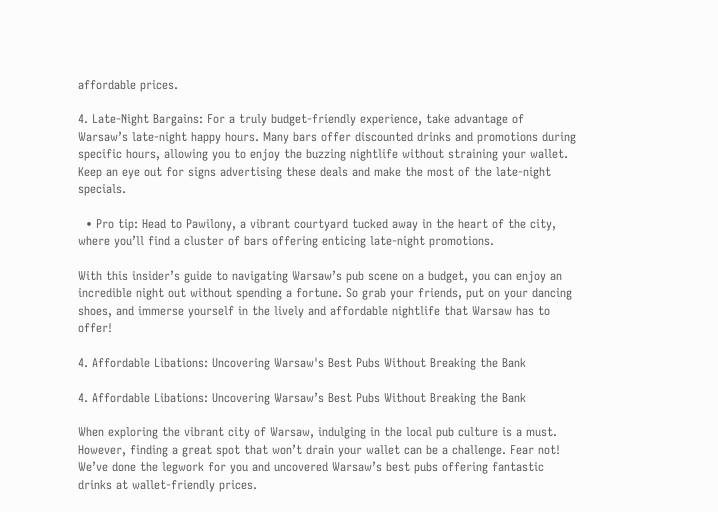affordable prices.

4. Late-Night Bargains: For a truly budget-friendly experience, take advantage of Warsaw’s late-night happy hours. Many bars offer discounted drinks and promotions during specific hours, allowing you to enjoy the buzzing nightlife without straining your wallet. Keep an eye out for signs advertising these deals and make the most of the late-night specials.

  • Pro tip: Head to Pawilony, a vibrant courtyard tucked away in the heart of the city, where you’ll find a cluster of bars offering enticing late-night promotions.

With this insider’s guide to navigating Warsaw’s pub scene on a budget, you can enjoy an incredible night out without spending a fortune. So grab your friends, put on your dancing shoes, and immerse yourself in the lively and affordable nightlife that Warsaw has to offer!

4. Affordable Libations: Uncovering Warsaw's Best Pubs Without Breaking the Bank

4. Affordable Libations: Uncovering Warsaw’s Best Pubs Without Breaking the Bank

When exploring the vibrant city of Warsaw, indulging in the local pub culture is a must. However, finding a great spot that won’t drain your wallet can be a challenge. Fear not! We’ve done the legwork for you and uncovered Warsaw’s best pubs offering fantastic drinks at wallet-friendly prices.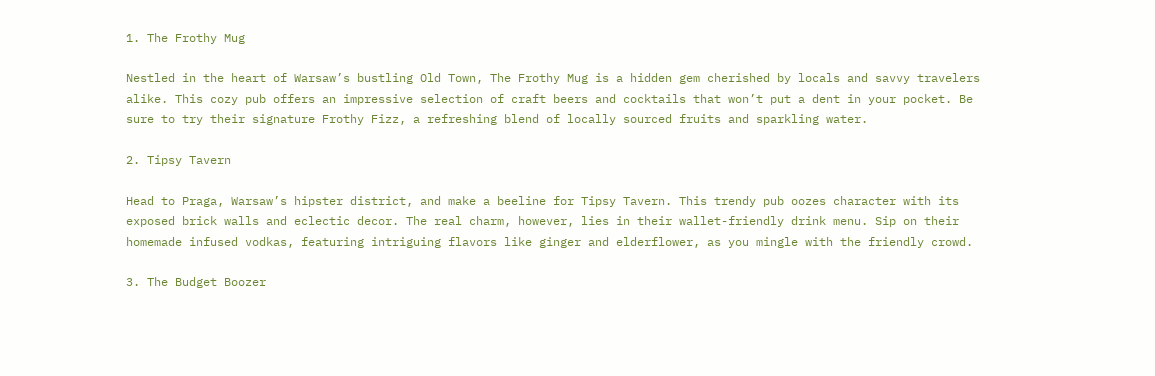1. The Frothy Mug

Nestled in the heart of Warsaw’s bustling Old Town, The Frothy Mug is a hidden gem cherished by locals and savvy travelers alike. This cozy pub offers an impressive selection of craft beers and cocktails that won’t put a dent in your pocket. Be sure to try their signature Frothy Fizz, a refreshing blend of locally sourced fruits and sparkling water.

2. Tipsy Tavern

Head to Praga, Warsaw’s hipster district, and make a beeline for Tipsy Tavern. This trendy pub oozes character with its exposed brick walls and eclectic decor. The real charm, however, lies in their wallet-friendly drink menu. Sip on their homemade infused vodkas, featuring intriguing flavors like ginger and elderflower, as you mingle with the friendly crowd.

3. The Budget Boozer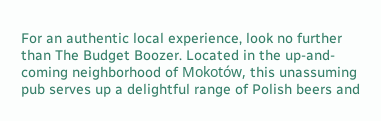For an authentic local experience, look no further than The Budget Boozer. Located in the up-and-coming neighborhood of Mokotów, this unassuming pub serves up a delightful range of Polish beers and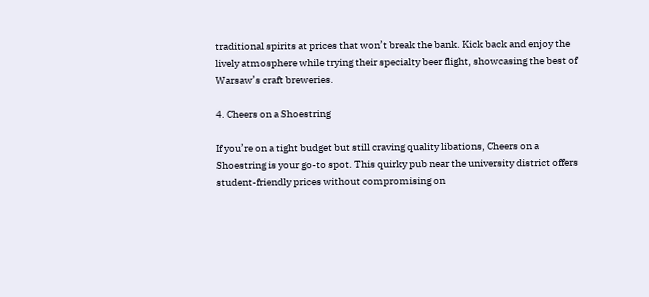traditional spirits at prices that won’t break the bank. Kick back and enjoy the lively atmosphere while trying their specialty beer flight, showcasing the best of Warsaw’s craft breweries.

4. Cheers on a Shoestring

If you’re on a tight budget but still craving quality libations, Cheers on a Shoestring is your go-to spot. This quirky pub near the university district offers student-friendly prices without compromising on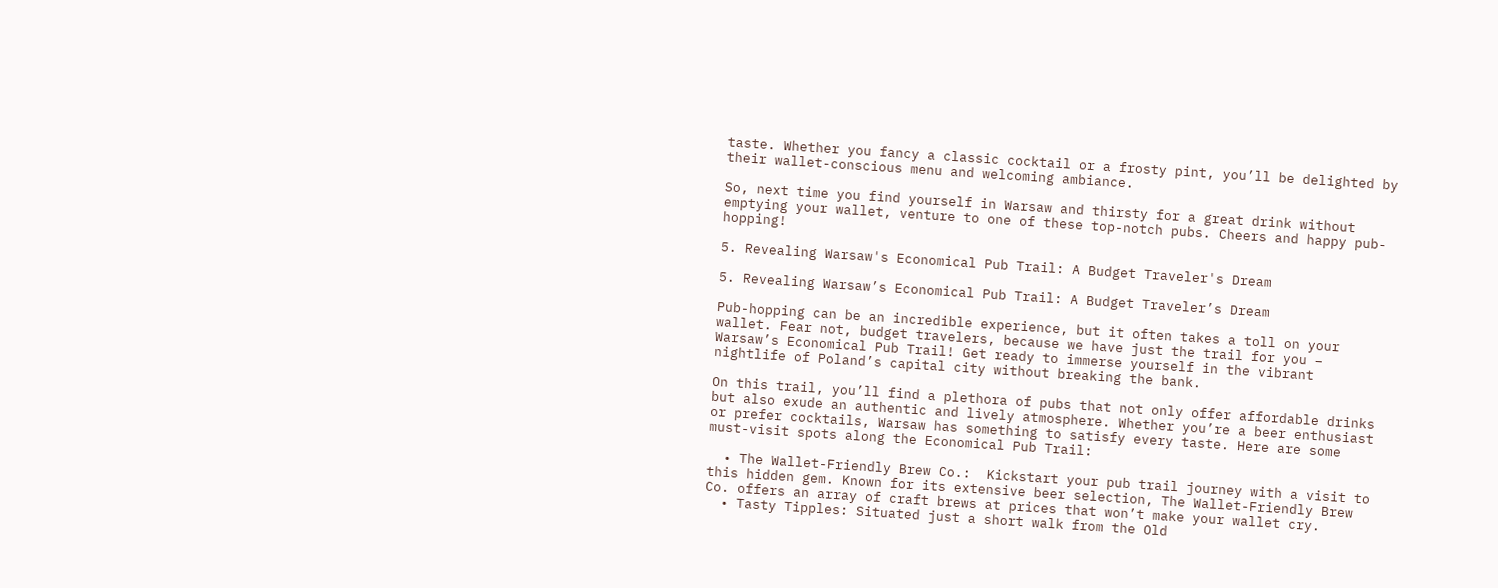taste. Whether you fancy a classic cocktail or a frosty pint, you’ll be delighted by their wallet-conscious menu and welcoming ambiance.

So, next time you find yourself in Warsaw and thirsty for a great drink without emptying your wallet, venture to one of these top-notch pubs. Cheers and happy pub-hopping!

5. Revealing Warsaw's Economical Pub Trail: A Budget Traveler's Dream

5. Revealing Warsaw’s Economical Pub Trail: A Budget Traveler’s Dream

Pub-hopping can be an incredible experience, but it often takes a toll on your wallet. Fear not, budget travelers, because we have just the trail for you – Warsaw’s Economical Pub Trail! Get ready to immerse yourself in the vibrant nightlife of Poland’s capital city without breaking the bank.

On this trail, you’ll find a plethora of pubs that not only offer affordable drinks but also exude an authentic and lively atmosphere. Whether you’re a beer enthusiast or prefer cocktails, Warsaw has something to satisfy every taste. Here are some must-visit spots along the Economical Pub Trail:

  • The Wallet-Friendly Brew Co.:  Kickstart your pub trail journey with a visit to this hidden gem. Known for its extensive beer selection, The Wallet-Friendly Brew Co. offers an array of craft brews at prices that won’t make your wallet cry.
  • Tasty Tipples: Situated just a short walk from the Old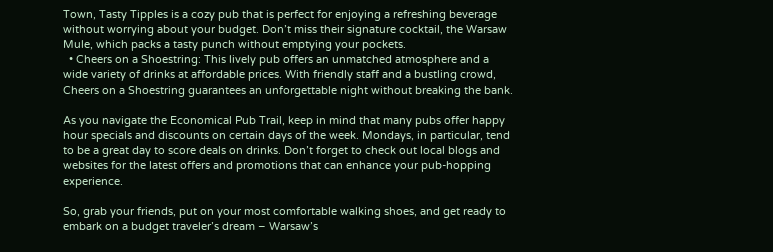Town, Tasty Tipples is a cozy pub that is perfect for enjoying a refreshing beverage without worrying about your budget. Don’t miss their signature cocktail, the Warsaw Mule, which packs a tasty punch without emptying your pockets.
  • Cheers on a Shoestring: This lively pub offers an unmatched atmosphere and a wide variety of drinks at affordable prices. With friendly staff and a bustling crowd, Cheers on a Shoestring guarantees an unforgettable night without breaking the bank.

As you navigate the Economical Pub Trail, keep in mind that many pubs offer happy hour specials and discounts on certain days of the week. Mondays, in particular, tend to be a great day to score deals on drinks. Don’t forget to check out local blogs and websites for the latest offers and promotions that can enhance your pub-hopping experience.

So, grab your friends, put on your most comfortable walking shoes, and get ready to embark on a budget traveler’s dream – Warsaw’s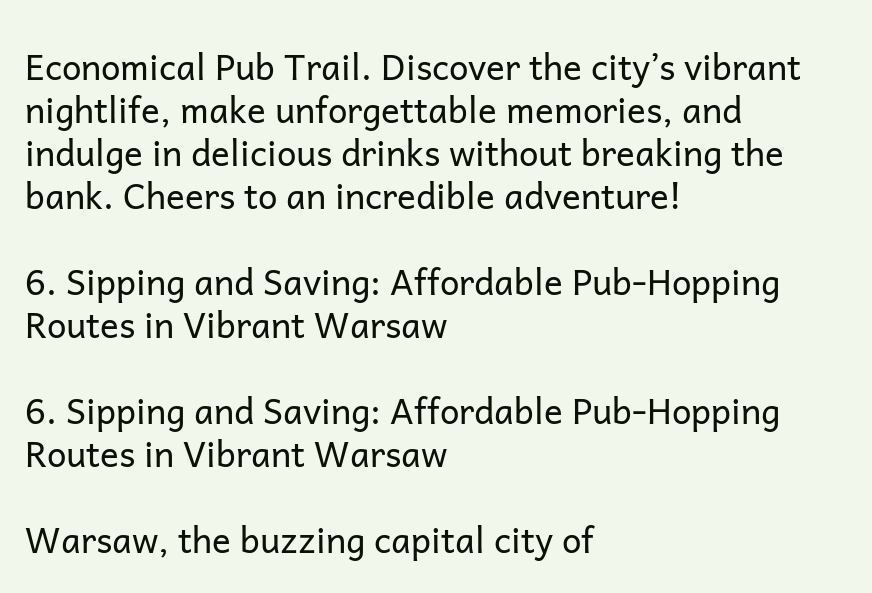Economical Pub Trail. Discover the city’s vibrant nightlife, make unforgettable memories, and indulge in delicious drinks without breaking the bank. Cheers to an incredible adventure!

6. Sipping and Saving: Affordable Pub-Hopping Routes in Vibrant Warsaw

6. Sipping and Saving: Affordable Pub-Hopping Routes in Vibrant Warsaw

Warsaw, the buzzing capital city of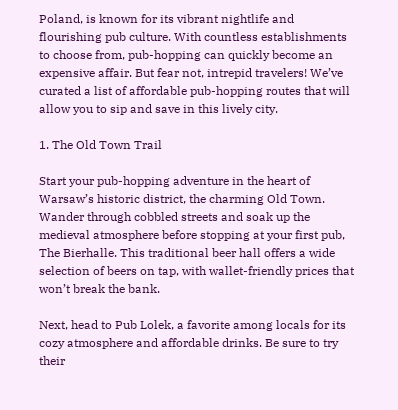Poland, is known for its vibrant nightlife and flourishing pub culture. With countless establishments to choose from, pub-hopping can quickly become an expensive affair. But fear not, intrepid travelers! We’ve curated a list of affordable pub-hopping routes that will allow you to sip and save in this lively city.

1. The Old Town Trail

Start your pub-hopping adventure in the heart of Warsaw’s historic district, the charming Old Town. Wander through cobbled streets and soak up the medieval atmosphere before stopping at your first pub, The Bierhalle. This traditional beer hall offers a wide selection of beers on tap, with wallet-friendly prices that won’t break the bank.

Next, head to Pub Lolek, a favorite among locals for its cozy atmosphere and affordable drinks. Be sure to try their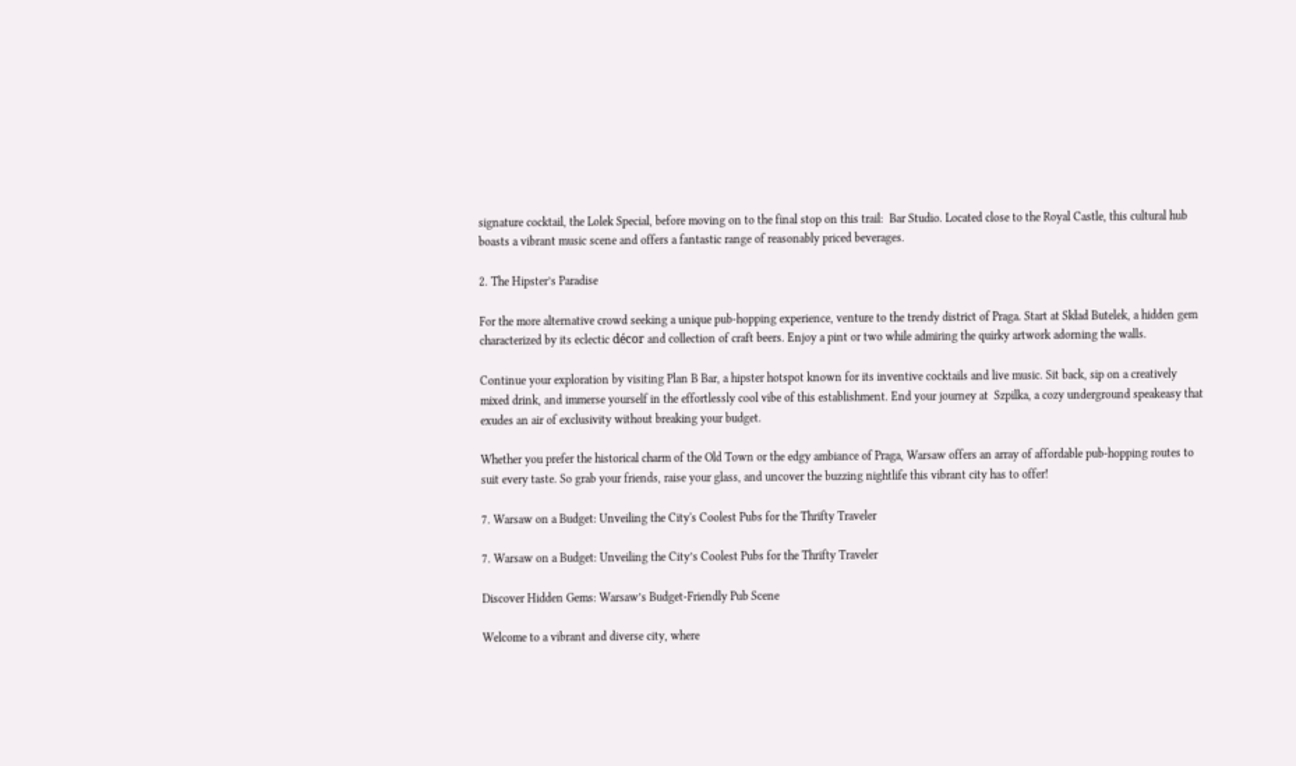signature cocktail, the Lolek Special, before moving on to the final stop on this trail:  Bar Studio. Located close to the Royal Castle, this cultural hub boasts a vibrant music scene and offers a fantastic range of reasonably priced beverages.

2. The Hipster’s Paradise

For the more alternative crowd seeking a unique pub-hopping experience, venture to the trendy district of Praga. Start at Skład Butelek, a hidden gem characterized by its eclectic décor and collection of craft beers. Enjoy a pint or two while admiring the quirky artwork adorning the walls.

Continue your exploration by visiting Plan B Bar, a hipster hotspot known for its inventive cocktails and live music. Sit back, sip on a creatively mixed drink, and immerse yourself in the effortlessly cool vibe of this establishment. End your journey at  Szpilka, a cozy underground speakeasy that exudes an air of exclusivity without breaking your budget.

Whether you prefer the historical charm of the Old Town or the edgy ambiance of Praga, Warsaw offers an array of affordable pub-hopping routes to suit every taste. So grab your friends, raise your glass, and uncover the buzzing nightlife this vibrant city has to offer!

7. Warsaw on a Budget: Unveiling the City's Coolest Pubs for the Thrifty Traveler

7. Warsaw on a Budget: Unveiling the City’s Coolest Pubs for the Thrifty Traveler

Discover Hidden Gems: Warsaw’s Budget-Friendly Pub Scene

Welcome to a vibrant and diverse city, where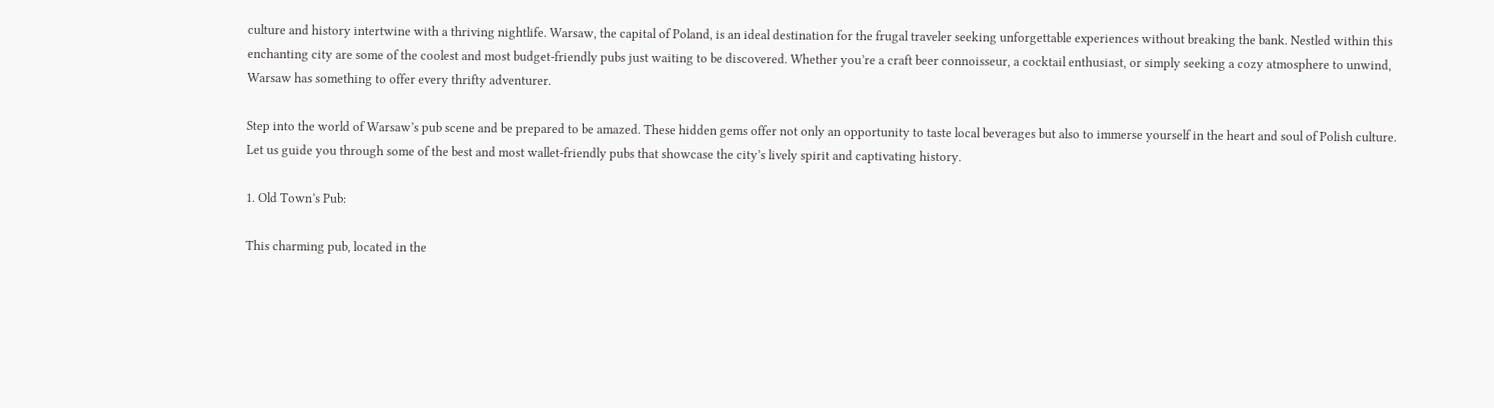culture and history intertwine with a thriving nightlife. Warsaw, the capital of Poland, is an ideal destination for the frugal traveler seeking unforgettable experiences without breaking the bank. Nestled within this enchanting city are some of the coolest and most budget-friendly pubs just waiting to be discovered. Whether you’re a craft beer connoisseur, a cocktail enthusiast, or simply seeking a cozy atmosphere to unwind, Warsaw has something to offer every thrifty adventurer.

Step into the world of Warsaw’s pub scene and be prepared to be amazed. These hidden gems offer not only an opportunity to taste local beverages but also to immerse yourself in the heart and soul of Polish culture. Let us guide you through some of the best and most wallet-friendly pubs that showcase the city’s lively spirit and captivating history.

1. Old Town’s Pub:

This charming pub, located in the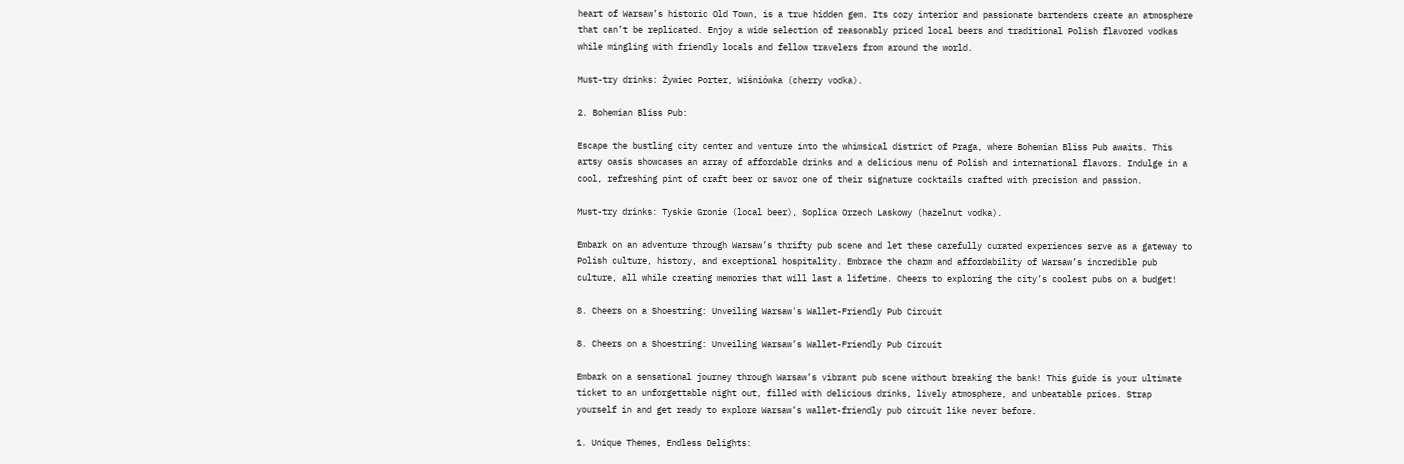heart of Warsaw’s historic Old Town, is a true hidden gem. Its cozy interior and passionate bartenders create an atmosphere that can’t be replicated. Enjoy a wide selection of reasonably priced local beers and traditional Polish flavored vodkas while mingling with friendly locals and fellow travelers from around the world.

Must-try drinks: Żywiec Porter, Wiśniówka (cherry vodka).

2. Bohemian Bliss Pub:

Escape the bustling city center and venture into the whimsical district of Praga, where Bohemian Bliss Pub awaits. This artsy oasis showcases an array of affordable drinks and a delicious menu of Polish and international flavors. Indulge in a cool, refreshing pint of craft beer or savor one of their signature cocktails crafted with precision and passion.

Must-try drinks: Tyskie Gronie (local beer), Soplica Orzech Laskowy (hazelnut vodka).

Embark on an adventure through Warsaw’s thrifty pub scene and let these carefully curated experiences serve as a gateway to Polish culture, history, and exceptional hospitality. Embrace the charm and affordability of Warsaw’s incredible pub culture, all while creating memories that will last a lifetime. Cheers to exploring the city’s coolest pubs on a budget!

8. Cheers on a Shoestring: Unveiling Warsaw's Wallet-Friendly Pub Circuit

8. Cheers on a Shoestring: Unveiling Warsaw’s Wallet-Friendly Pub Circuit

Embark on a sensational journey through Warsaw’s vibrant pub scene without breaking the bank! This guide is your ultimate ticket to an unforgettable night out, filled with delicious drinks, lively atmosphere, and unbeatable prices. Strap yourself in and get ready to explore Warsaw’s wallet-friendly pub circuit like never before.

1. Unique Themes, Endless Delights: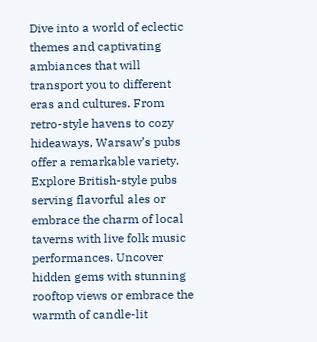Dive into a world of eclectic themes and captivating ambiances that will transport you to different eras and cultures. From retro-style havens to cozy hideaways, Warsaw’s pubs offer a remarkable variety. Explore British-style pubs serving flavorful ales or embrace the charm of local taverns with live folk music performances. Uncover hidden gems with stunning rooftop views or embrace the warmth of candle-lit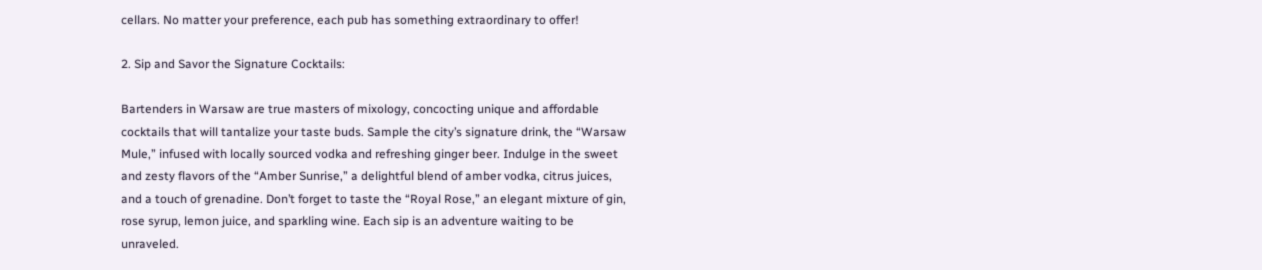cellars. No matter your preference, each pub has something extraordinary to offer!

2. Sip and Savor the Signature Cocktails:

Bartenders in Warsaw are true masters of mixology, concocting unique and affordable cocktails that will tantalize your taste buds. Sample the city’s signature drink, the “Warsaw Mule,” infused with locally sourced vodka and refreshing ginger beer. Indulge in the sweet and zesty flavors of the “Amber Sunrise,” a delightful blend of amber vodka, citrus juices, and a touch of grenadine. Don’t forget to taste the “Royal Rose,” an elegant mixture of gin, rose syrup, lemon juice, and sparkling wine. Each sip is an adventure waiting to be unraveled.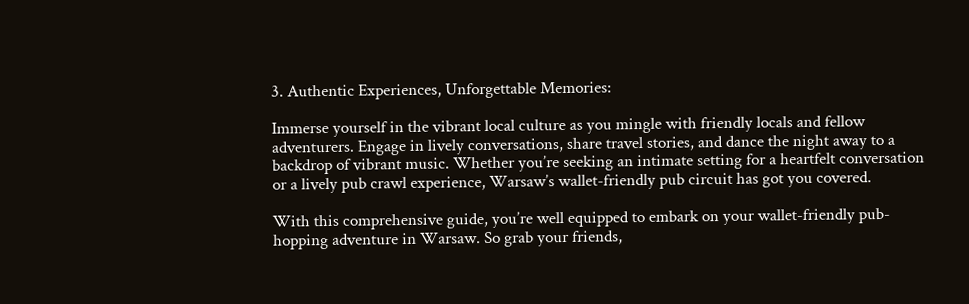3. Authentic Experiences, Unforgettable Memories:

Immerse yourself in the vibrant local culture as you mingle with friendly locals and fellow adventurers. Engage in lively conversations, share travel stories, and dance the night away to a backdrop of vibrant music. Whether you’re seeking an intimate setting for a heartfelt conversation or a lively pub crawl experience, Warsaw’s wallet-friendly pub circuit has got you covered.

With this comprehensive guide, you’re well equipped to embark on your wallet-friendly pub-hopping adventure in Warsaw. So grab your friends,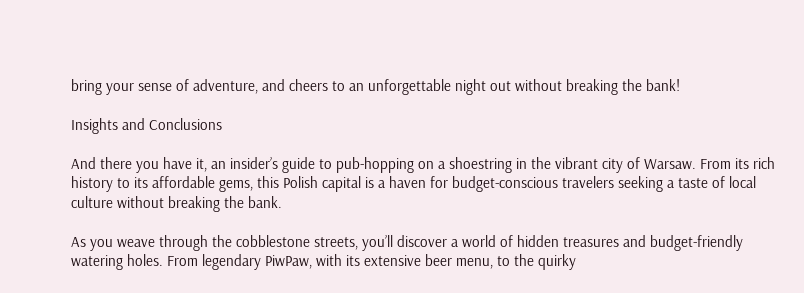bring your sense of adventure, and cheers to an unforgettable night out without breaking the bank!

Insights and Conclusions

And there you have it, an insider’s guide to pub-hopping on a shoestring in the vibrant city of Warsaw. From its rich history to its affordable gems, this Polish capital is a haven for budget-conscious travelers seeking a taste of local culture without breaking the bank.

As you weave through the cobblestone streets, you’ll discover a world of hidden treasures and budget-friendly watering holes. From legendary PiwPaw, with its extensive beer menu, to the quirky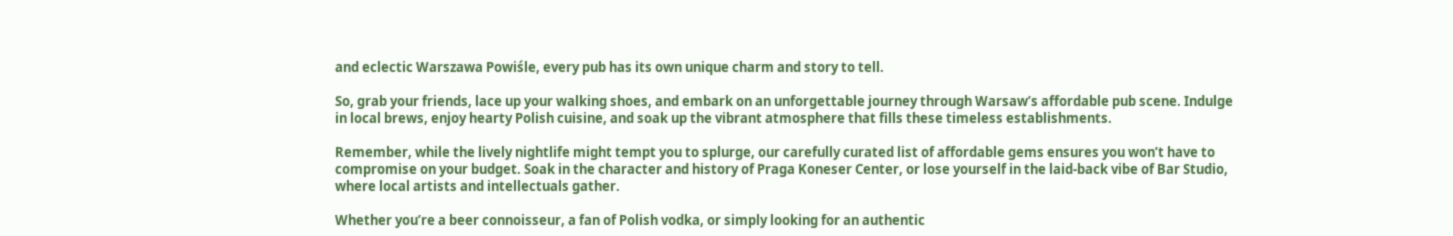and eclectic Warszawa Powiśle, every pub has its own unique charm and story to tell.

So, grab your friends, lace up your walking shoes, and embark on an unforgettable journey through Warsaw’s affordable pub scene. Indulge in local brews, enjoy hearty Polish cuisine, and soak up the vibrant atmosphere that fills these timeless establishments.

Remember, while the lively nightlife might tempt you to splurge, our carefully curated list of affordable gems ensures you won’t have to compromise on your budget. Soak in the character and history of Praga Koneser Center, or lose yourself in the laid-back vibe of Bar Studio, where local artists and intellectuals gather.

Whether you’re a beer connoisseur, a fan of Polish vodka, or simply looking for an authentic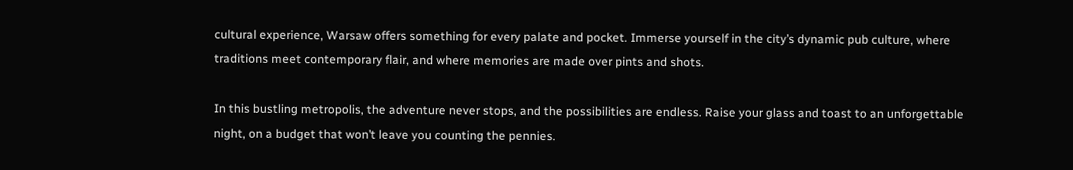cultural experience, Warsaw offers something for every palate and pocket. Immerse yourself in the city’s dynamic pub culture, where traditions meet contemporary flair, and where memories are made over pints and shots.

In this bustling metropolis, the adventure never stops, and the possibilities are endless. Raise your glass and toast to an unforgettable night, on a budget that won’t leave you counting the pennies.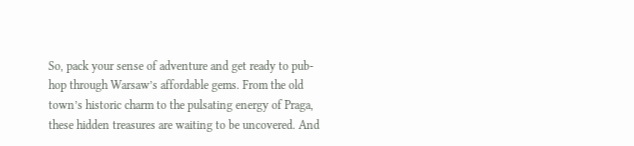So, pack your sense of adventure and get ready to pub-hop through Warsaw’s affordable gems. From the old town’s historic charm to the pulsating energy of Praga, these hidden treasures are waiting to be uncovered. And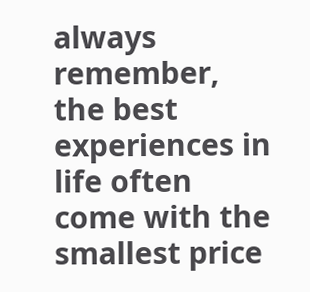always remember, the best experiences in life often come with the smallest price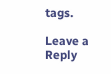tags.

Leave a Reply